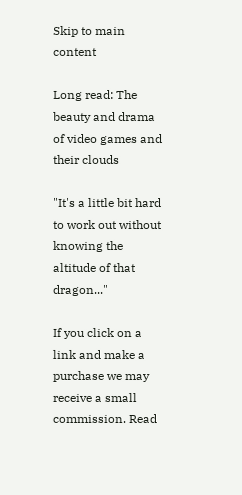Skip to main content

Long read: The beauty and drama of video games and their clouds

"It's a little bit hard to work out without knowing the altitude of that dragon..."

If you click on a link and make a purchase we may receive a small commission. Read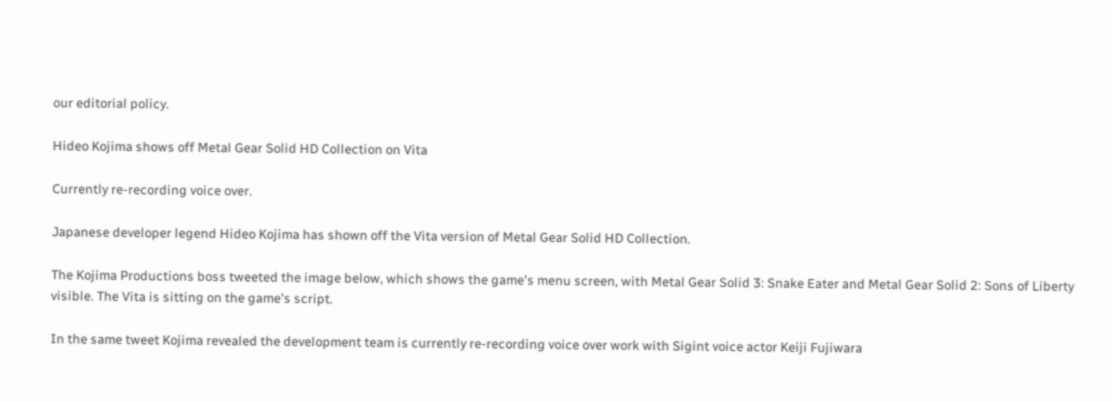our editorial policy.

Hideo Kojima shows off Metal Gear Solid HD Collection on Vita

Currently re-recording voice over.

Japanese developer legend Hideo Kojima has shown off the Vita version of Metal Gear Solid HD Collection.

The Kojima Productions boss tweeted the image below, which shows the game's menu screen, with Metal Gear Solid 3: Snake Eater and Metal Gear Solid 2: Sons of Liberty visible. The Vita is sitting on the game's script.

In the same tweet Kojima revealed the development team is currently re-recording voice over work with Sigint voice actor Keiji Fujiwara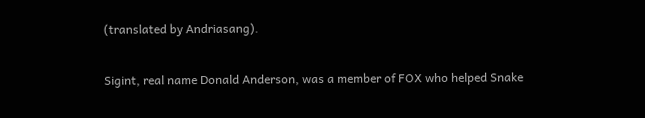(translated by Andriasang).

Sigint, real name Donald Anderson, was a member of FOX who helped Snake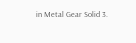in Metal Gear Solid 3.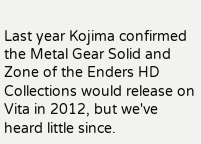Last year Kojima confirmed the Metal Gear Solid and Zone of the Enders HD Collections would release on Vita in 2012, but we've heard little since.